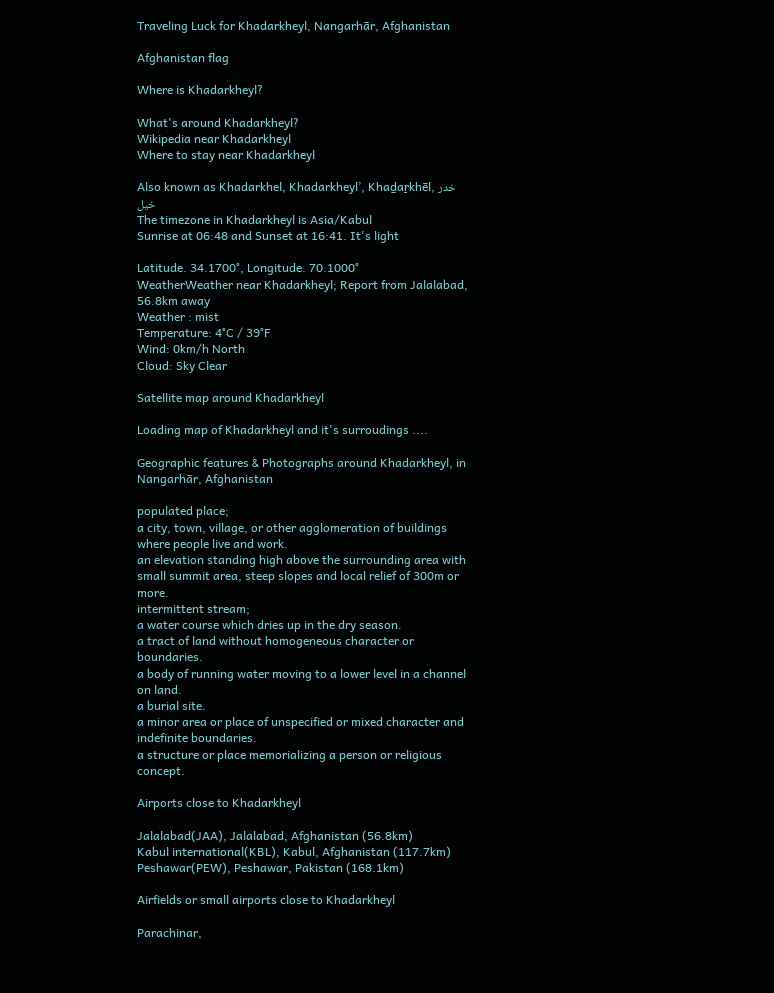Traveling Luck for Khadarkheyl, Nangarhār, Afghanistan

Afghanistan flag

Where is Khadarkheyl?

What's around Khadarkheyl?
Wikipedia near Khadarkheyl
Where to stay near Khadarkheyl

Also known as Khadarkhel, Khadarkheyl’, Khaḏaṟkhēl, خدر خيل
The timezone in Khadarkheyl is Asia/Kabul
Sunrise at 06:48 and Sunset at 16:41. It's light

Latitude. 34.1700°, Longitude. 70.1000°
WeatherWeather near Khadarkheyl; Report from Jalalabad, 56.8km away
Weather : mist
Temperature: 4°C / 39°F
Wind: 0km/h North
Cloud: Sky Clear

Satellite map around Khadarkheyl

Loading map of Khadarkheyl and it's surroudings ....

Geographic features & Photographs around Khadarkheyl, in Nangarhār, Afghanistan

populated place;
a city, town, village, or other agglomeration of buildings where people live and work.
an elevation standing high above the surrounding area with small summit area, steep slopes and local relief of 300m or more.
intermittent stream;
a water course which dries up in the dry season.
a tract of land without homogeneous character or boundaries.
a body of running water moving to a lower level in a channel on land.
a burial site.
a minor area or place of unspecified or mixed character and indefinite boundaries.
a structure or place memorializing a person or religious concept.

Airports close to Khadarkheyl

Jalalabad(JAA), Jalalabad, Afghanistan (56.8km)
Kabul international(KBL), Kabul, Afghanistan (117.7km)
Peshawar(PEW), Peshawar, Pakistan (168.1km)

Airfields or small airports close to Khadarkheyl

Parachinar,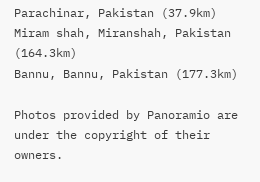Parachinar, Pakistan (37.9km)
Miram shah, Miranshah, Pakistan (164.3km)
Bannu, Bannu, Pakistan (177.3km)

Photos provided by Panoramio are under the copyright of their owners.